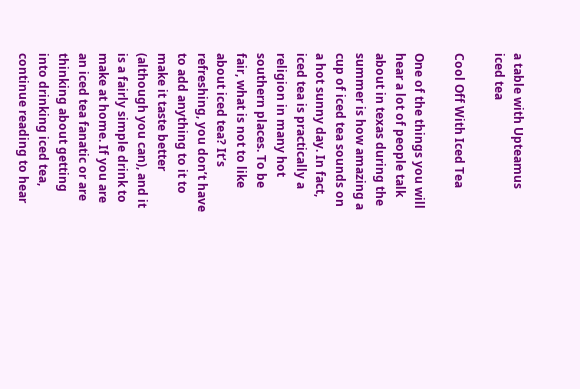a table with Upteamus iced tea

Cool Off With Iced Tea

One of the things you will hear a lot of people talk about in texas during the summer is how amazing a cup of iced tea sounds on a hot sunny day. In fact, iced tea is practically a religion in many hot southern places. To be fair, what is not to like about iced tea? It’s refreshing, you don’t have to add anything to it to make it taste better (although you can), and it is a fairly simple drink to make at home. If you are an iced tea fanatic or are thinking about getting into drinking iced tea, continue reading to hear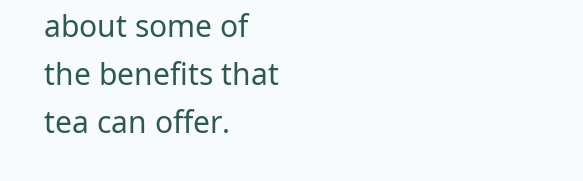about some of the benefits that tea can offer.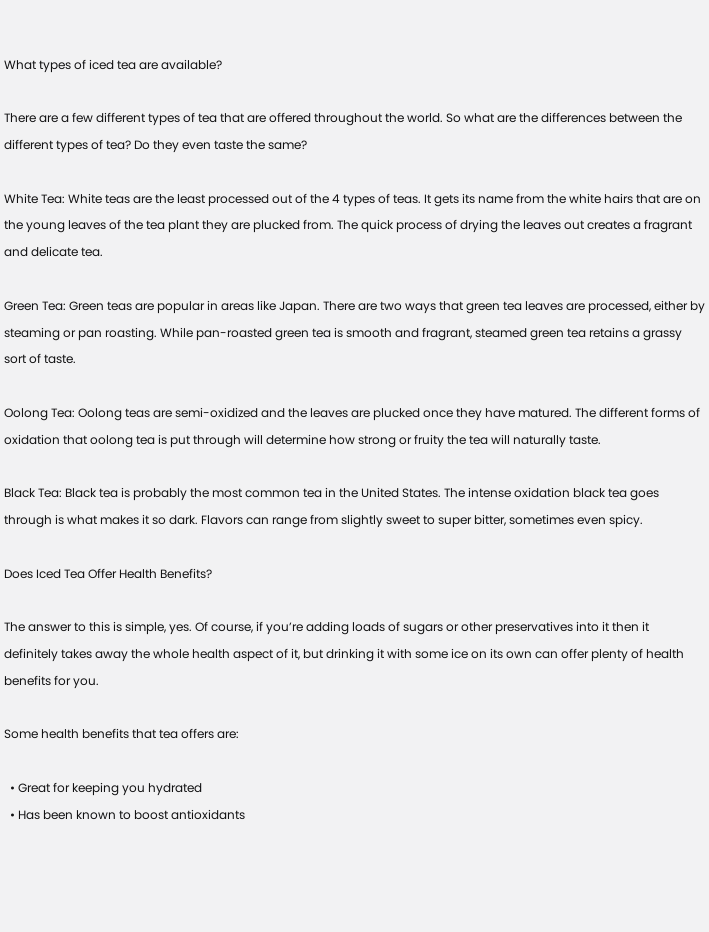What types of iced tea are available?

There are a few different types of tea that are offered throughout the world. So what are the differences between the different types of tea? Do they even taste the same?

White Tea: White teas are the least processed out of the 4 types of teas. It gets its name from the white hairs that are on the young leaves of the tea plant they are plucked from. The quick process of drying the leaves out creates a fragrant and delicate tea.

Green Tea: Green teas are popular in areas like Japan. There are two ways that green tea leaves are processed, either by steaming or pan roasting. While pan-roasted green tea is smooth and fragrant, steamed green tea retains a grassy sort of taste.

Oolong Tea: Oolong teas are semi-oxidized and the leaves are plucked once they have matured. The different forms of oxidation that oolong tea is put through will determine how strong or fruity the tea will naturally taste.

Black Tea: Black tea is probably the most common tea in the United States. The intense oxidation black tea goes through is what makes it so dark. Flavors can range from slightly sweet to super bitter, sometimes even spicy.

Does Iced Tea Offer Health Benefits?

The answer to this is simple, yes. Of course, if you’re adding loads of sugars or other preservatives into it then it definitely takes away the whole health aspect of it, but drinking it with some ice on its own can offer plenty of health benefits for you.

Some health benefits that tea offers are:

  • Great for keeping you hydrated
  • Has been known to boost antioxidants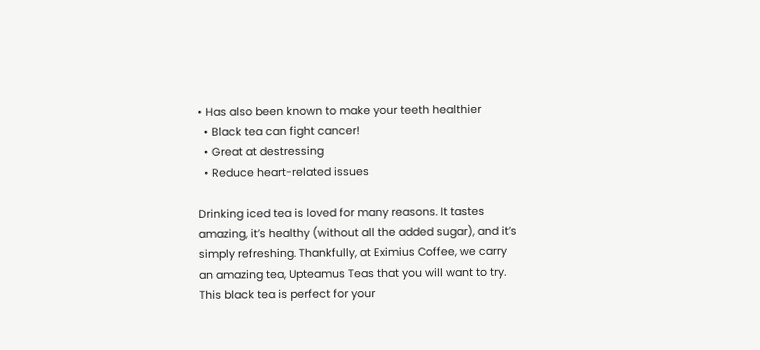• Has also been known to make your teeth healthier
  • Black tea can fight cancer!
  • Great at destressing
  • Reduce heart-related issues

Drinking iced tea is loved for many reasons. It tastes amazing, it’s healthy (without all the added sugar), and it’s simply refreshing. Thankfully, at Eximius Coffee, we carry an amazing tea, Upteamus Teas that you will want to try. This black tea is perfect for your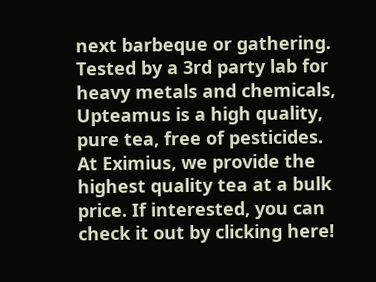next barbeque or gathering. Tested by a 3rd party lab for heavy metals and chemicals, Upteamus is a high quality, pure tea, free of pesticides. At Eximius, we provide the highest quality tea at a bulk price. If interested, you can check it out by clicking here!